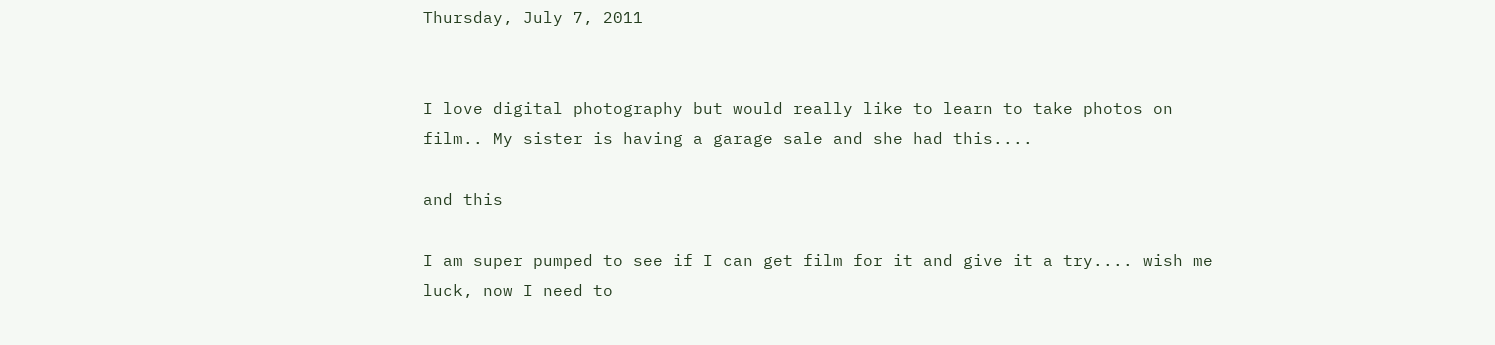Thursday, July 7, 2011


I love digital photography but would really like to learn to take photos on film.. My sister is having a garage sale and she had this....

and this

I am super pumped to see if I can get film for it and give it a try.... wish me luck, now I need to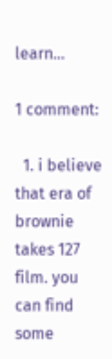learn...

1 comment:

  1. i believe that era of brownie takes 127 film. you can find some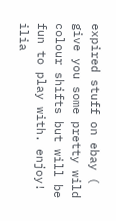expired stuff on ebay ( give you some pretty wild colour shifts but will be fun to play with. enjoy! ilia